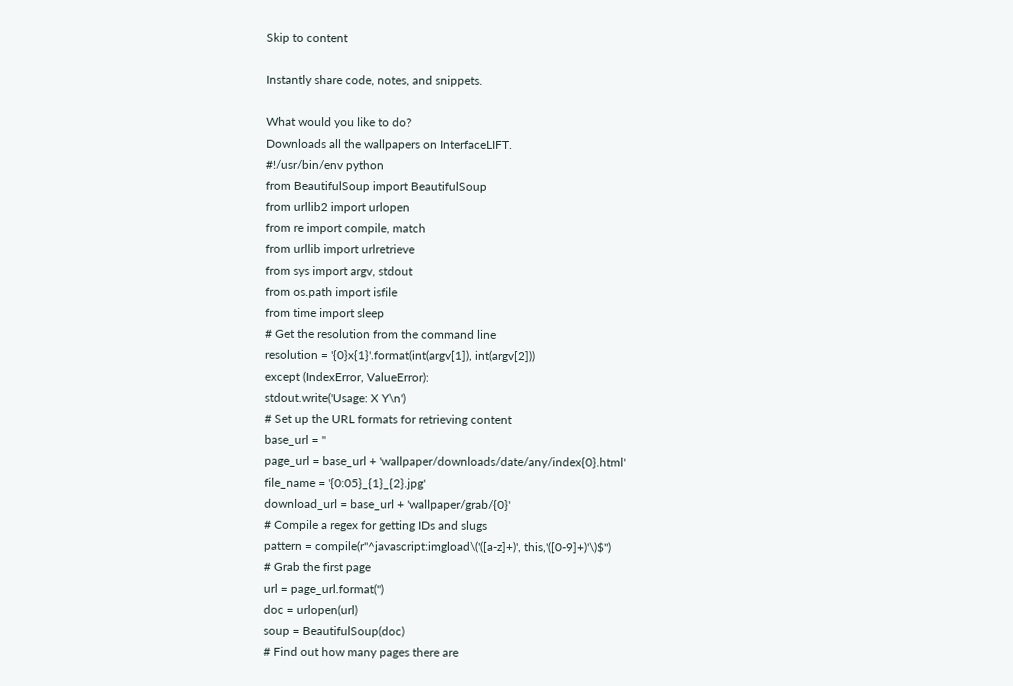Skip to content

Instantly share code, notes, and snippets.

What would you like to do?
Downloads all the wallpapers on InterfaceLIFT.
#!/usr/bin/env python
from BeautifulSoup import BeautifulSoup
from urllib2 import urlopen
from re import compile, match
from urllib import urlretrieve
from sys import argv, stdout
from os.path import isfile
from time import sleep
# Get the resolution from the command line
resolution = '{0}x{1}'.format(int(argv[1]), int(argv[2]))
except (IndexError, ValueError):
stdout.write('Usage: X Y\n')
# Set up the URL formats for retrieving content
base_url = ''
page_url = base_url + 'wallpaper/downloads/date/any/index{0}.html'
file_name = '{0:05}_{1}_{2}.jpg'
download_url = base_url + 'wallpaper/grab/{0}'
# Compile a regex for getting IDs and slugs
pattern = compile(r"^javascript:imgload\('([a-z]+)', this,'([0-9]+)'\)$")
# Grab the first page
url = page_url.format('')
doc = urlopen(url)
soup = BeautifulSoup(doc)
# Find out how many pages there are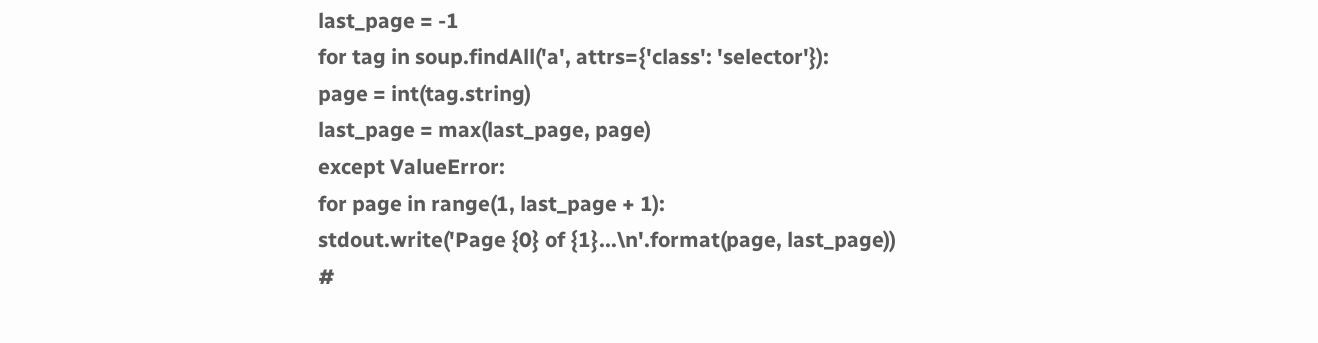last_page = -1
for tag in soup.findAll('a', attrs={'class': 'selector'}):
page = int(tag.string)
last_page = max(last_page, page)
except ValueError:
for page in range(1, last_page + 1):
stdout.write('Page {0} of {1}...\n'.format(page, last_page))
#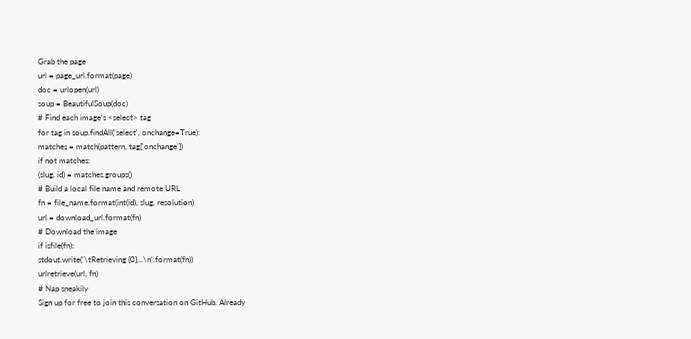Grab the page
url = page_url.format(page)
doc = urlopen(url)
soup = BeautifulSoup(doc)
# Find each image's <select> tag
for tag in soup.findAll('select', onchange=True):
matches = match(pattern, tag['onchange'])
if not matches:
(slug, id) = matches.groups()
# Build a local file name and remote URL
fn = file_name.format(int(id), slug, resolution)
url = download_url.format(fn)
# Download the image
if isfile(fn):
stdout.write('\tRetrieving {0}...\n'.format(fn))
urlretrieve(url, fn)
# Nap sneakily
Sign up for free to join this conversation on GitHub. Already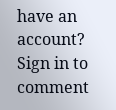have an account? Sign in to comment